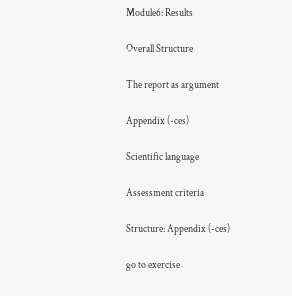Module6: Results

Overall Structure

The report as argument

Appendix (-ces)

Scientific language

Assessment criteria

Structure: Appendix (-ces)

go to exercise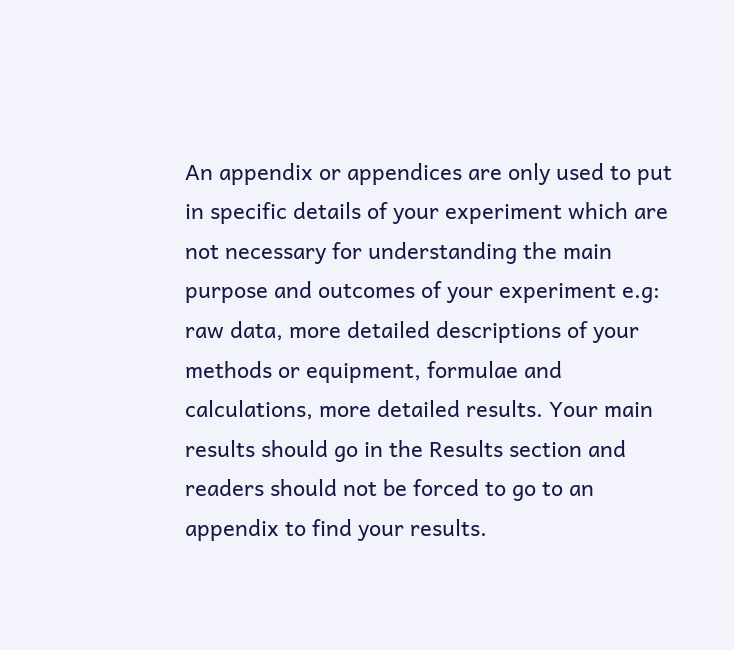An appendix or appendices are only used to put in specific details of your experiment which are not necessary for understanding the main purpose and outcomes of your experiment e.g: raw data, more detailed descriptions of your methods or equipment, formulae and calculations, more detailed results. Your main results should go in the Results section and readers should not be forced to go to an appendix to find your results.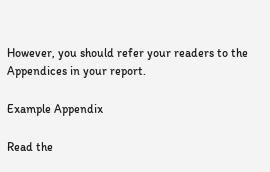However, you should refer your readers to the Appendices in your report.

Example Appendix

Read the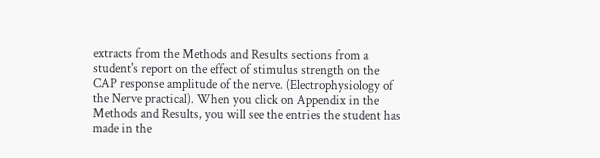extracts from the Methods and Results sections from a student's report on the effect of stimulus strength on the CAP response amplitude of the nerve. (Electrophysiology of the Nerve practical). When you click on Appendix in the Methods and Results, you will see the entries the student has made in the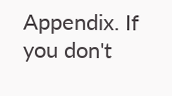Appendix. If you don't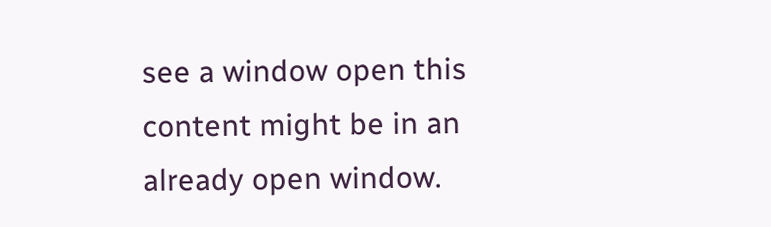see a window open this content might be in an already open window.